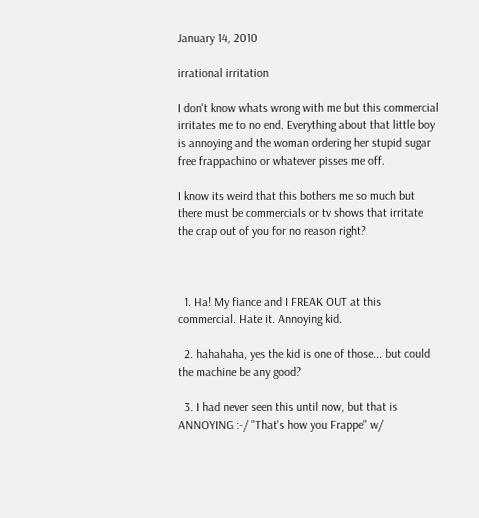January 14, 2010

irrational irritation

I don't know whats wrong with me but this commercial irritates me to no end. Everything about that little boy is annoying and the woman ordering her stupid sugar free frappachino or whatever pisses me off.

I know its weird that this bothers me so much but there must be commercials or tv shows that irritate the crap out of you for no reason right?



  1. Ha! My fiance and I FREAK OUT at this commercial. Hate it. Annoying kid.

  2. hahahaha, yes the kid is one of those... but could the machine be any good?

  3. I had never seen this until now, but that is ANNOYING :-/ "That's how you Frappe" w/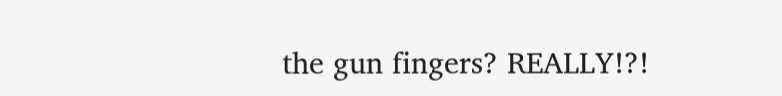the gun fingers? REALLY!?!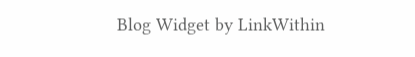Blog Widget by LinkWithin